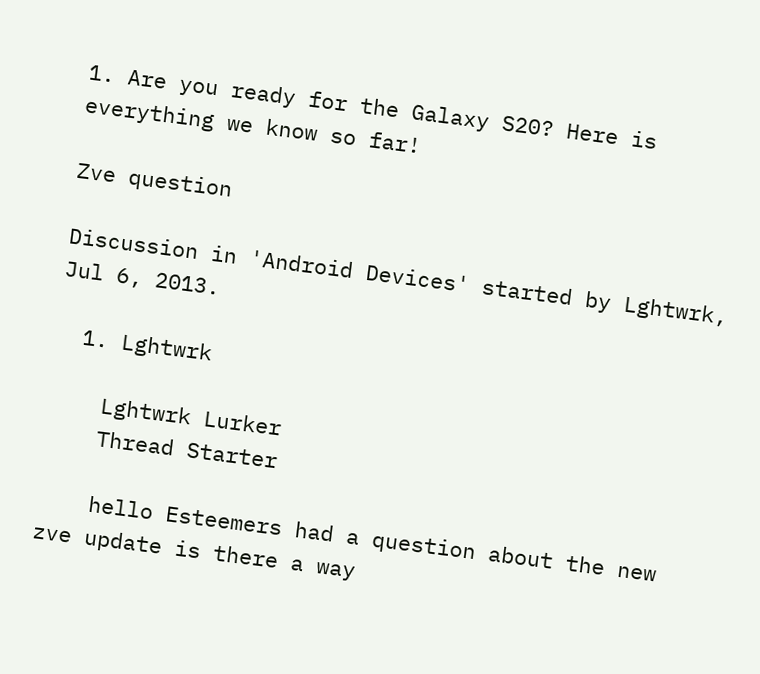1. Are you ready for the Galaxy S20? Here is everything we know so far!

Zve question

Discussion in 'Android Devices' started by Lghtwrk, Jul 6, 2013.

  1. Lghtwrk

    Lghtwrk Lurker
    Thread Starter

    hello Esteemers had a question about the new zve update is there a way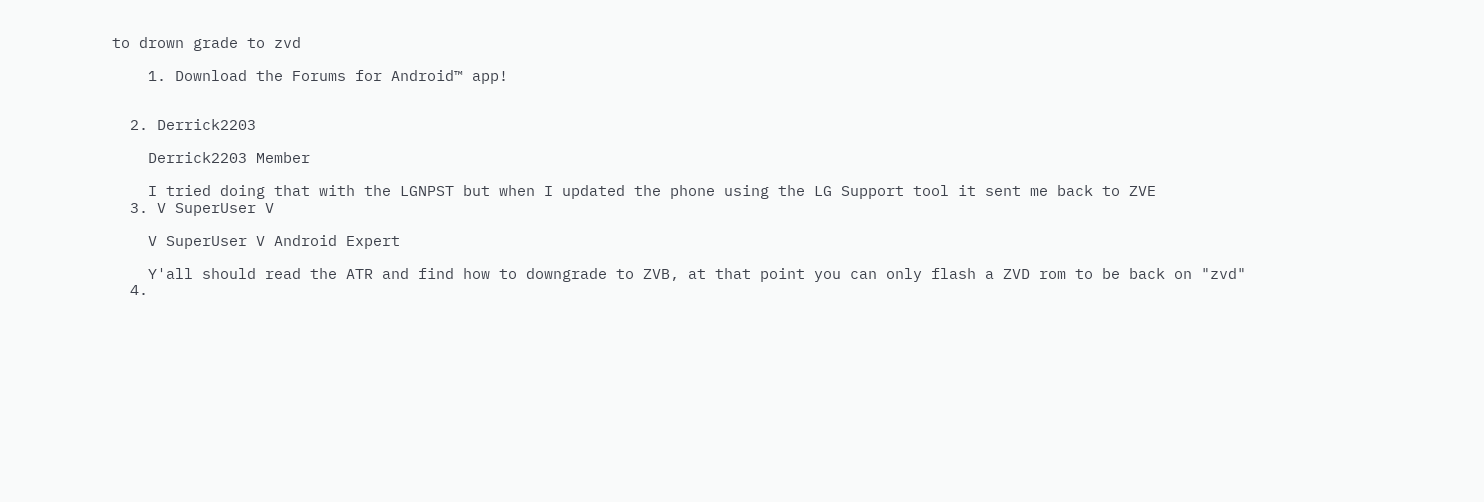to drown grade to zvd

    1. Download the Forums for Android™ app!


  2. Derrick2203

    Derrick2203 Member

    I tried doing that with the LGNPST but when I updated the phone using the LG Support tool it sent me back to ZVE
  3. V SuperUser V

    V SuperUser V Android Expert

    Y'all should read the ATR and find how to downgrade to ZVB, at that point you can only flash a ZVD rom to be back on "zvd"
  4.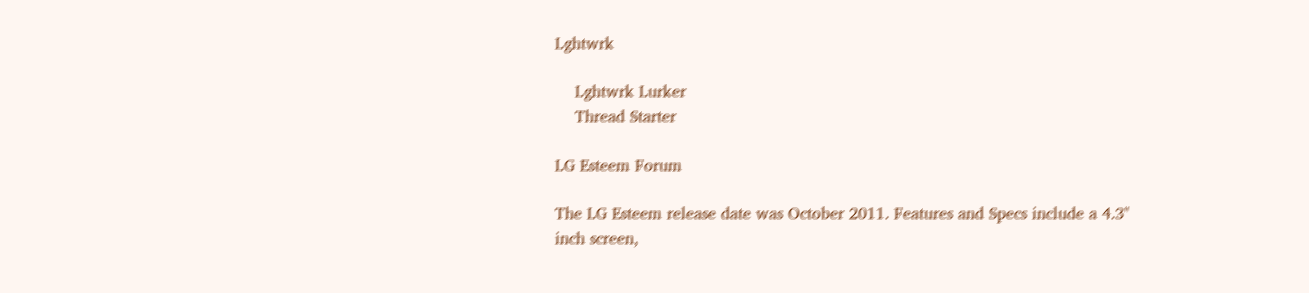Lghtwrk

    Lghtwrk Lurker
    Thread Starter

LG Esteem Forum

The LG Esteem release date was October 2011. Features and Specs include a 4.3" inch screen,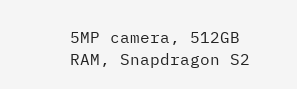5MP camera, 512GB RAM, Snapdragon S2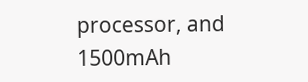processor, and 1500mAh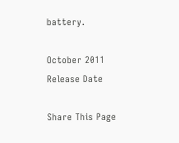battery.

October 2011
Release Date

Share This Page